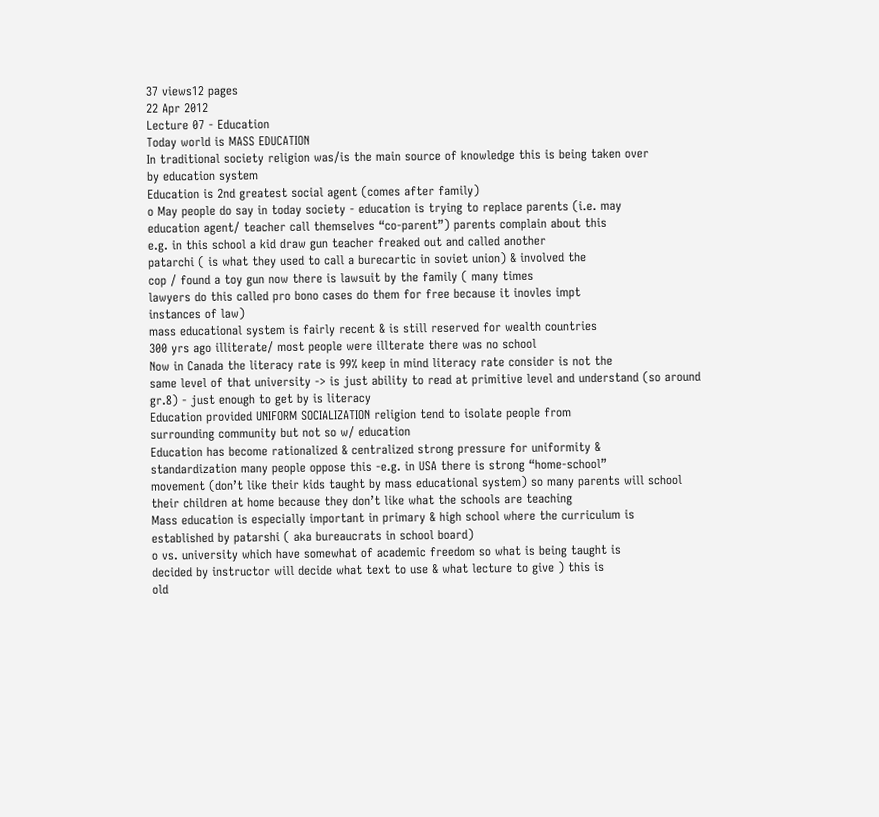37 views12 pages
22 Apr 2012
Lecture 07 - Education
Today world is MASS EDUCATION
In traditional society religion was/is the main source of knowledge this is being taken over
by education system
Education is 2nd greatest social agent (comes after family)
o May people do say in today society - education is trying to replace parents (i.e. may
education agent/ teacher call themselves “co-parent”) parents complain about this
e.g. in this school a kid draw gun teacher freaked out and called another
patarchi ( is what they used to call a burecartic in soviet union) & involved the
cop / found a toy gun now there is lawsuit by the family ( many times
lawyers do this called pro bono cases do them for free because it inovles impt
instances of law)
mass educational system is fairly recent & is still reserved for wealth countries
300 yrs ago illiterate/ most people were illterate there was no school
Now in Canada the literacy rate is 99% keep in mind literacy rate consider is not the
same level of that university -> is just ability to read at primitive level and understand (so around
gr.8) - just enough to get by is literacy
Education provided UNIFORM SOCIALIZATION religion tend to isolate people from
surrounding community but not so w/ education
Education has become rationalized & centralized strong pressure for uniformity &
standardization many people oppose this -e.g. in USA there is strong “home-school”
movement (don’t like their kids taught by mass educational system) so many parents will school
their children at home because they don’t like what the schools are teaching
Mass education is especially important in primary & high school where the curriculum is
established by patarshi ( aka bureaucrats in school board)
o vs. university which have somewhat of academic freedom so what is being taught is
decided by instructor will decide what text to use & what lecture to give ) this is
old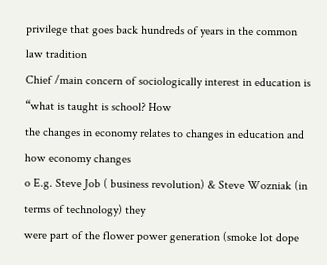privilege that goes back hundreds of years in the common law tradition
Chief /main concern of sociologically interest in education is “what is taught is school? How
the changes in economy relates to changes in education and how economy changes
o E.g. Steve Job ( business revolution) & Steve Wozniak (in terms of technology) they
were part of the flower power generation (smoke lot dope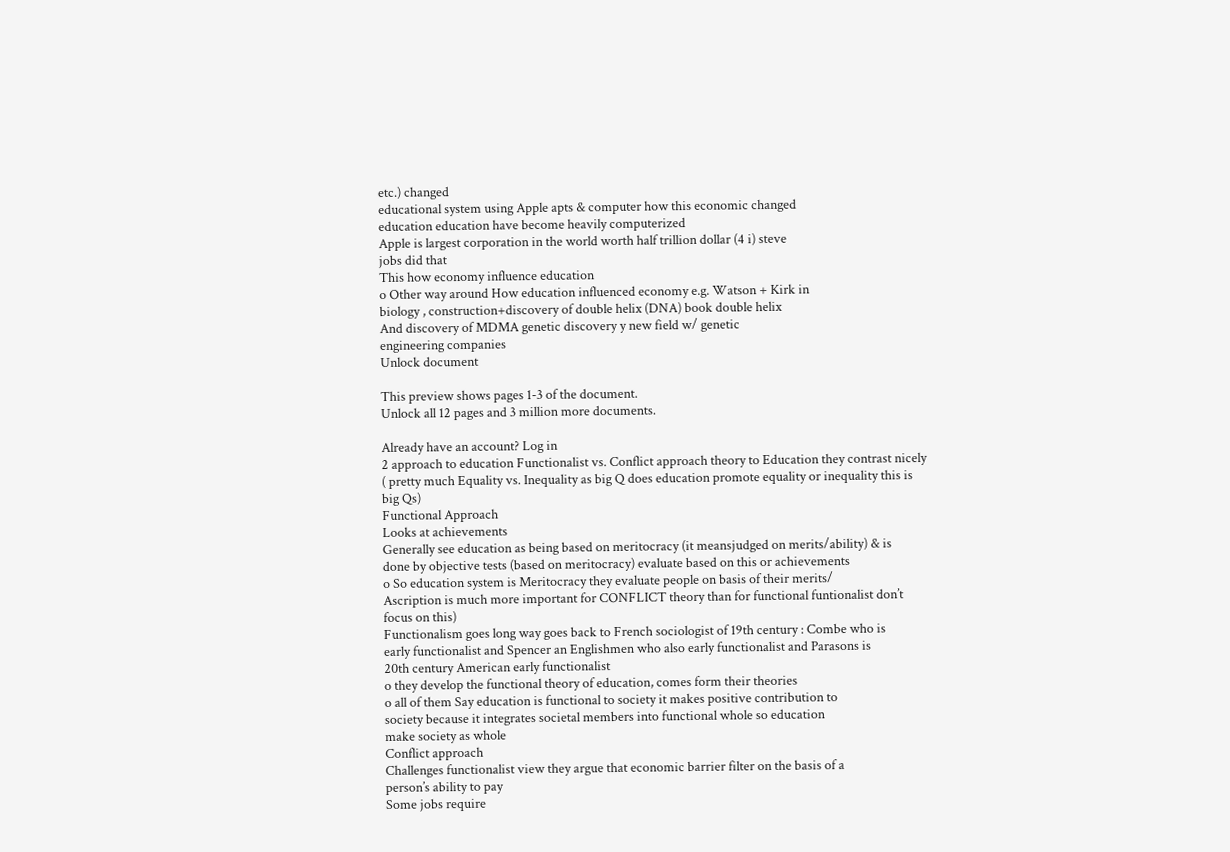etc.) changed
educational system using Apple apts & computer how this economic changed
education education have become heavily computerized
Apple is largest corporation in the world worth half trillion dollar (4 i) steve
jobs did that
This how economy influence education
o Other way around How education influenced economy e.g. Watson + Kirk in
biology , construction+discovery of double helix (DNA) book double helix
And discovery of MDMA genetic discovery y new field w/ genetic
engineering companies
Unlock document

This preview shows pages 1-3 of the document.
Unlock all 12 pages and 3 million more documents.

Already have an account? Log in
2 approach to education Functionalist vs. Conflict approach theory to Education they contrast nicely
( pretty much Equality vs. Inequality as big Q does education promote equality or inequality this is
big Qs)
Functional Approach
Looks at achievements
Generally see education as being based on meritocracy (it meansjudged on merits/ability) & is
done by objective tests (based on meritocracy) evaluate based on this or achievements
o So education system is Meritocracy they evaluate people on basis of their merits/
Ascription is much more important for CONFLICT theory than for functional funtionalist don’t
focus on this)
Functionalism goes long way goes back to French sociologist of 19th century : Combe who is
early functionalist and Spencer an Englishmen who also early functionalist and Parasons is
20th century American early functionalist
o they develop the functional theory of education, comes form their theories
o all of them Say education is functional to society it makes positive contribution to
society because it integrates societal members into functional whole so education
make society as whole
Conflict approach
Challenges functionalist view they argue that economic barrier filter on the basis of a
person’s ability to pay
Some jobs require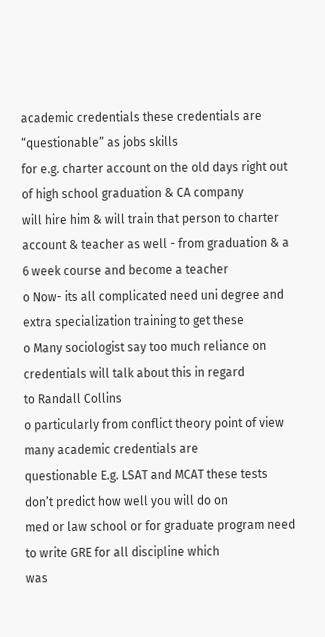academic credentials these credentials are “questionable” as jobs skills
for e.g. charter account on the old days right out of high school graduation & CA company
will hire him & will train that person to charter account & teacher as well - from graduation & a
6 week course and become a teacher
o Now- its all complicated need uni degree and extra specialization training to get these
o Many sociologist say too much reliance on credentials will talk about this in regard
to Randall Collins
o particularly from conflict theory point of view many academic credentials are
questionable E.g. LSAT and MCAT these tests don’t predict how well you will do on
med or law school or for graduate program need to write GRE for all discipline which
was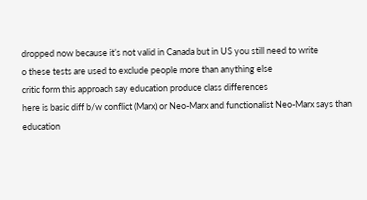dropped now because it’s not valid in Canada but in US you still need to write
o these tests are used to exclude people more than anything else
critic form this approach say education produce class differences
here is basic diff b/w conflict (Marx) or Neo-Marx and functionalist Neo-Marx says than
education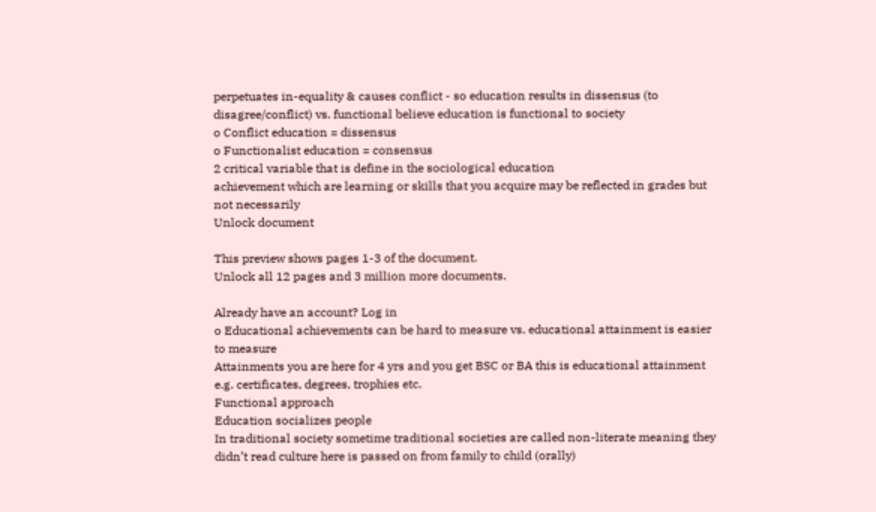perpetuates in-equality & causes conflict - so education results in dissensus (to
disagree/conflict) vs. functional believe education is functional to society
o Conflict education = dissensus
o Functionalist education = consensus
2 critical variable that is define in the sociological education
achievement which are learning or skills that you acquire may be reflected in grades but
not necessarily
Unlock document

This preview shows pages 1-3 of the document.
Unlock all 12 pages and 3 million more documents.

Already have an account? Log in
o Educational achievements can be hard to measure vs. educational attainment is easier
to measure
Attainments you are here for 4 yrs and you get BSC or BA this is educational attainment
e.g. certificates, degrees, trophies etc.
Functional approach
Education socializes people
In traditional society sometime traditional societies are called non-literate meaning they
didn’t read culture here is passed on from family to child (orally)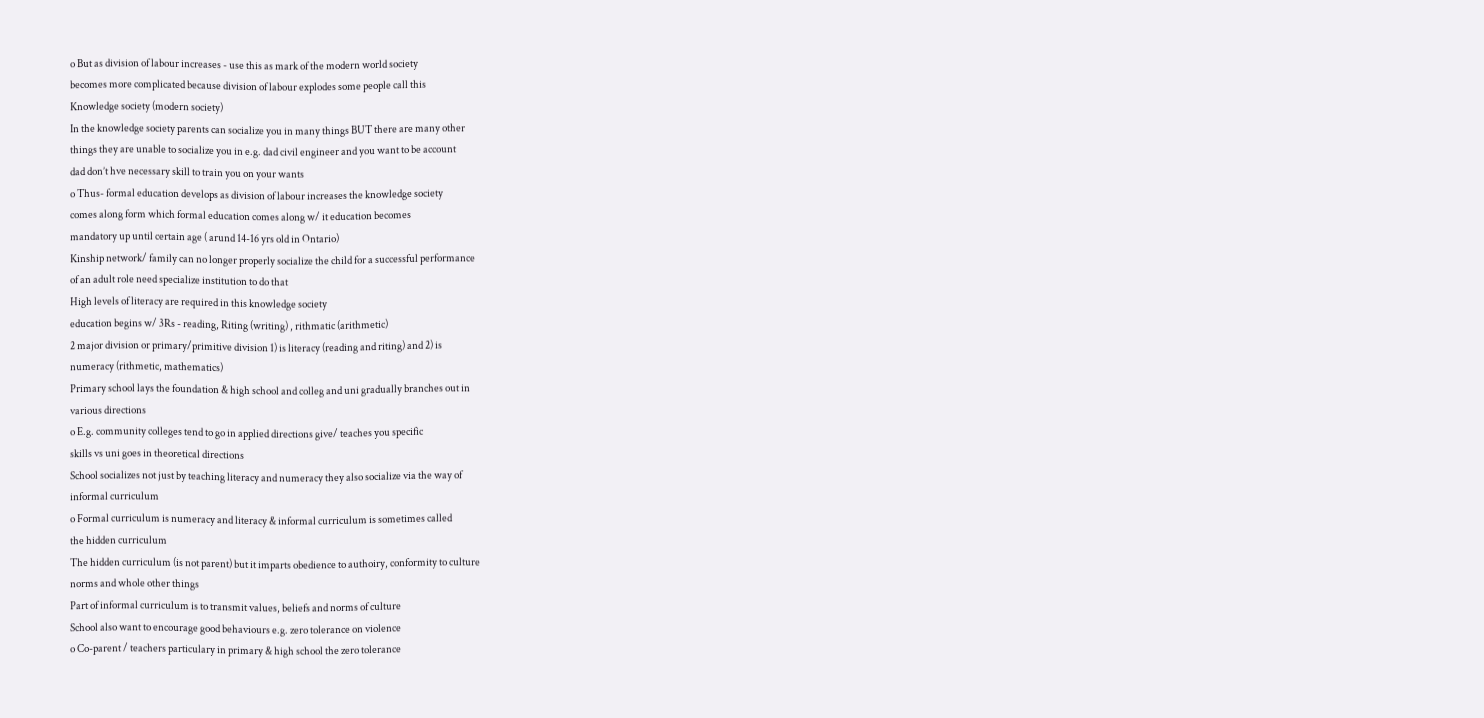o But as division of labour increases - use this as mark of the modern world society
becomes more complicated because division of labour explodes some people call this
Knowledge society (modern society)
In the knowledge society parents can socialize you in many things BUT there are many other
things they are unable to socialize you in e.g. dad civil engineer and you want to be account
dad don’t hve necessary skill to train you on your wants
o Thus- formal education develops as division of labour increases the knowledge society
comes along form which formal education comes along w/ it education becomes
mandatory up until certain age ( arund 14-16 yrs old in Ontario)
Kinship network/ family can no longer properly socialize the child for a successful performance
of an adult role need specialize institution to do that
High levels of literacy are required in this knowledge society
education begins w/ 3Rs - reading, Riting (writing) , rithmatic (arithmetic)
2 major division or primary/primitive division 1) is literacy (reading and riting) and 2) is
numeracy (rithmetic, mathematics)
Primary school lays the foundation & high school and colleg and uni gradually branches out in
various directions
o E.g. community colleges tend to go in applied directions give/ teaches you specific
skills vs uni goes in theoretical directions
School socializes not just by teaching literacy and numeracy they also socialize via the way of
informal curriculum
o Formal curriculum is numeracy and literacy & informal curriculum is sometimes called
the hidden curriculum
The hidden curriculum (is not parent) but it imparts obedience to authoiry, conformity to culture
norms and whole other things
Part of informal curriculum is to transmit values, beliefs and norms of culture
School also want to encourage good behaviours e.g. zero tolerance on violence
o Co-parent / teachers particulary in primary & high school the zero tolerance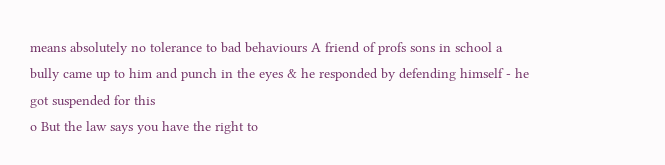means absolutely no tolerance to bad behaviours A friend of profs sons in school a
bully came up to him and punch in the eyes & he responded by defending himself - he
got suspended for this
o But the law says you have the right to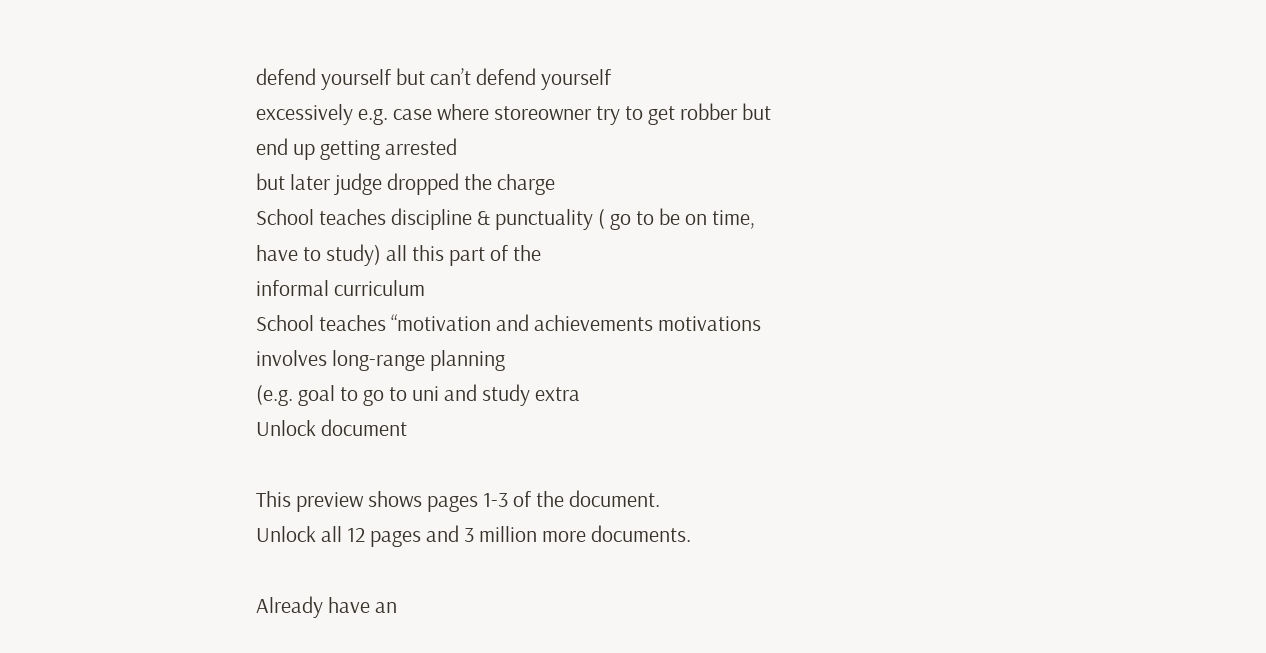defend yourself but can’t defend yourself
excessively e.g. case where storeowner try to get robber but end up getting arrested
but later judge dropped the charge
School teaches discipline & punctuality ( go to be on time, have to study) all this part of the
informal curriculum
School teaches “motivation and achievements motivations involves long-range planning
(e.g. goal to go to uni and study extra
Unlock document

This preview shows pages 1-3 of the document.
Unlock all 12 pages and 3 million more documents.

Already have an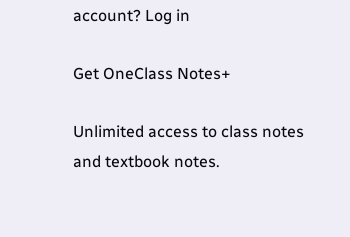account? Log in

Get OneClass Notes+

Unlimited access to class notes and textbook notes.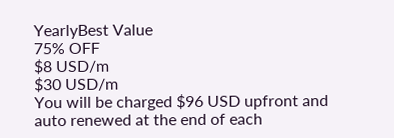YearlyBest Value
75% OFF
$8 USD/m
$30 USD/m
You will be charged $96 USD upfront and auto renewed at the end of each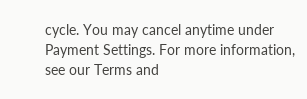cycle. You may cancel anytime under Payment Settings. For more information, see our Terms and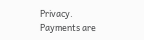Privacy.
Payments are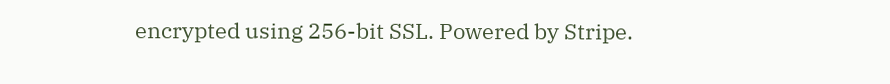encrypted using 256-bit SSL. Powered by Stripe.